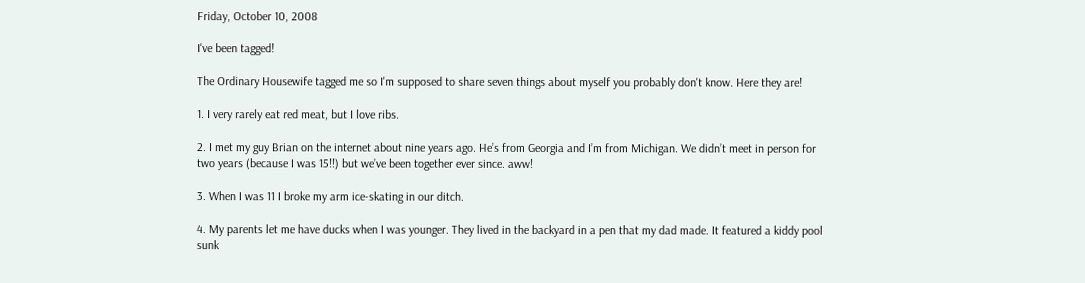Friday, October 10, 2008

I've been tagged!

The Ordinary Housewife tagged me so I'm supposed to share seven things about myself you probably don't know. Here they are!

1. I very rarely eat red meat, but I love ribs.

2. I met my guy Brian on the internet about nine years ago. He’s from Georgia and I’m from Michigan. We didn’t meet in person for two years (because I was 15!!) but we’ve been together ever since. aww!

3. When I was 11 I broke my arm ice-skating in our ditch.

4. My parents let me have ducks when I was younger. They lived in the backyard in a pen that my dad made. It featured a kiddy pool sunk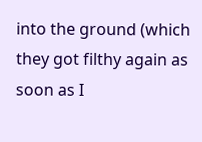into the ground (which they got filthy again as soon as I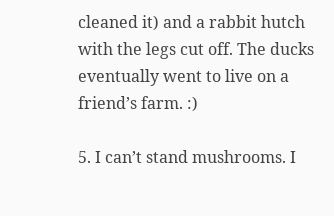cleaned it) and a rabbit hutch with the legs cut off. The ducks eventually went to live on a friend’s farm. :)

5. I can’t stand mushrooms. I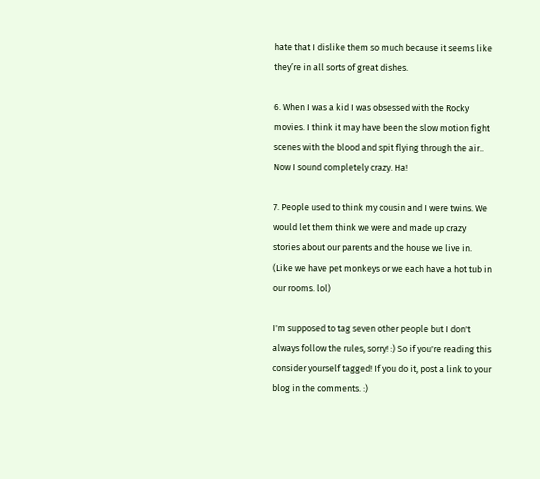hate that I dislike them so much because it seems like they’re in all sorts of great dishes.

6. When I was a kid I was obsessed with the Rocky movies. I think it may have been the slow motion fight scenes with the blood and spit flying through the air.. Now I sound completely crazy. Ha!

7. People used to think my cousin and I were twins. We would let them think we were and made up crazy stories about our parents and the house we live in. (Like we have pet monkeys or we each have a hot tub in our rooms. lol)

I'm supposed to tag seven other people but I don't always follow the rules, sorry! :) So if you're reading this consider yourself tagged! If you do it, post a link to your blog in the comments. :)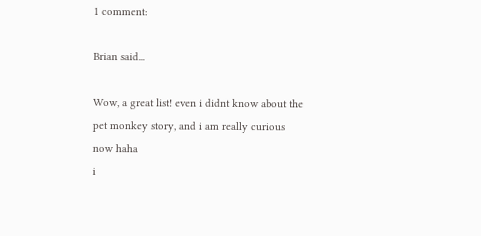1 comment:

Brian said...

Wow, a great list! even i didnt know about the pet monkey story, and i am really curious now haha
i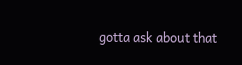gotta ask about that